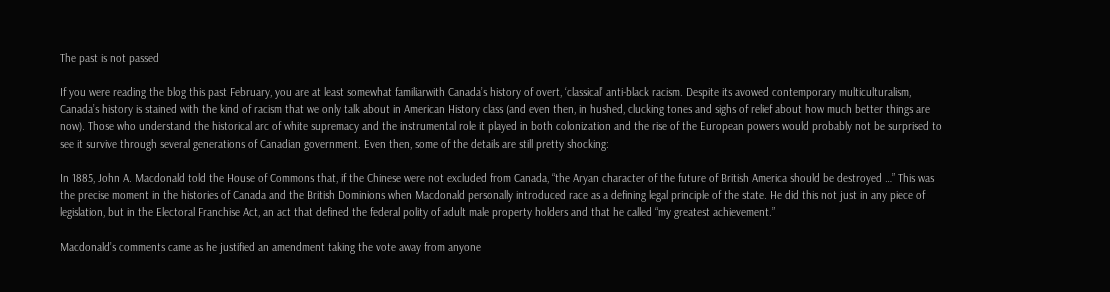The past is not passed

If you were reading the blog this past February, you are at least somewhat familiarwith Canada’s history of overt, ‘classical’ anti-black racism. Despite its avowed contemporary multiculturalism, Canada’s history is stained with the kind of racism that we only talk about in American History class (and even then, in hushed, clucking tones and sighs of relief about how much better things are now). Those who understand the historical arc of white supremacy and the instrumental role it played in both colonization and the rise of the European powers would probably not be surprised to see it survive through several generations of Canadian government. Even then, some of the details are still pretty shocking:

In 1885, John A. Macdonald told the House of Commons that, if the Chinese were not excluded from Canada, “the Aryan character of the future of British America should be destroyed …” This was the precise moment in the histories of Canada and the British Dominions when Macdonald personally introduced race as a defining legal principle of the state. He did this not just in any piece of legislation, but in the Electoral Franchise Act, an act that defined the federal polity of adult male property holders and that he called “my greatest achievement.”

Macdonald’s comments came as he justified an amendment taking the vote away from anyone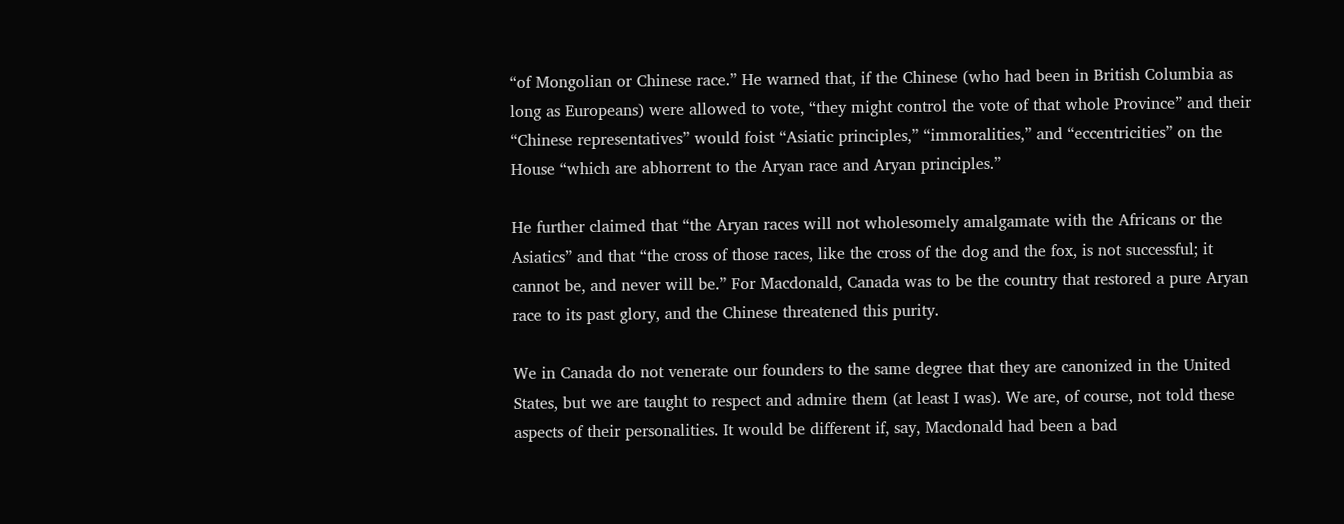“of Mongolian or Chinese race.” He warned that, if the Chinese (who had been in British Columbia as long as Europeans) were allowed to vote, “they might control the vote of that whole Province” and their “Chinese representatives” would foist “Asiatic principles,” “immoralities,” and “eccentricities” on the House “which are abhorrent to the Aryan race and Aryan principles.”

He further claimed that “the Aryan races will not wholesomely amalgamate with the Africans or the Asiatics” and that “the cross of those races, like the cross of the dog and the fox, is not successful; it cannot be, and never will be.” For Macdonald, Canada was to be the country that restored a pure Aryan race to its past glory, and the Chinese threatened this purity.

We in Canada do not venerate our founders to the same degree that they are canonized in the United States, but we are taught to respect and admire them (at least I was). We are, of course, not told these aspects of their personalities. It would be different if, say, Macdonald had been a bad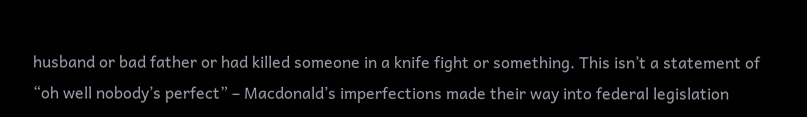husband or bad father or had killed someone in a knife fight or something. This isn’t a statement of “oh well nobody’s perfect” – Macdonald’s imperfections made their way into federal legislation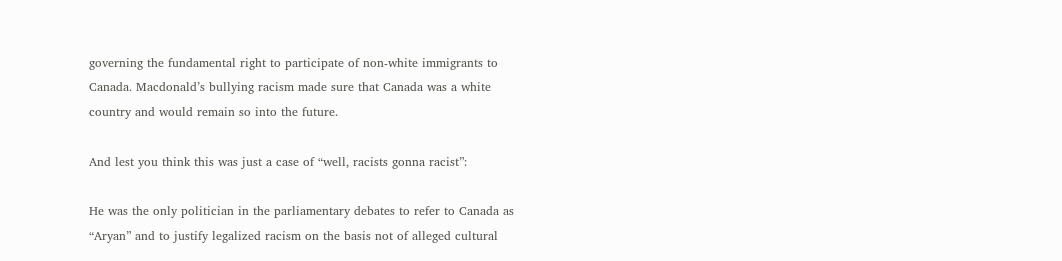governing the fundamental right to participate of non-white immigrants to Canada. Macdonald’s bullying racism made sure that Canada was a white country and would remain so into the future.

And lest you think this was just a case of “well, racists gonna racist”:

He was the only politician in the parliamentary debates to refer to Canada as “Aryan” and to justify legalized racism on the basis not of alleged cultural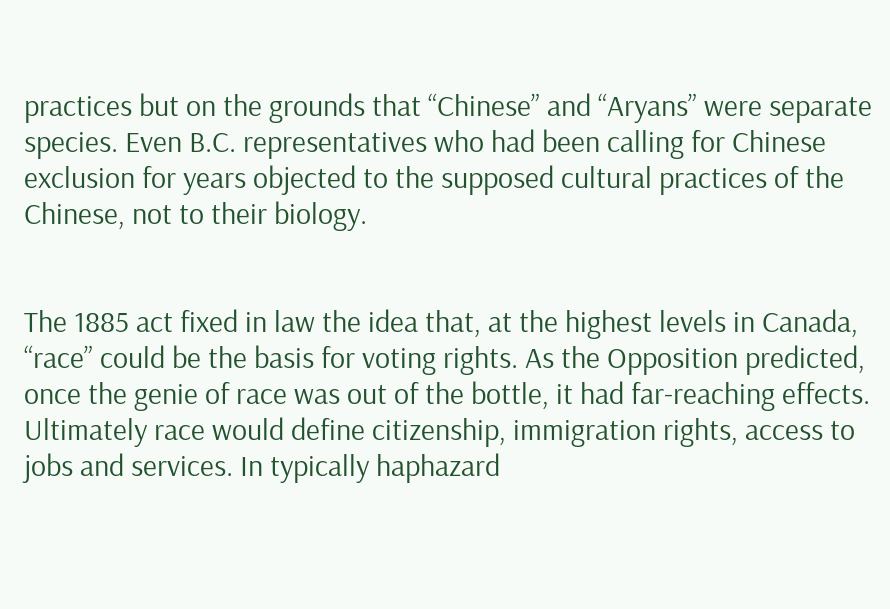practices but on the grounds that “Chinese” and “Aryans” were separate species. Even B.C. representatives who had been calling for Chinese exclusion for years objected to the supposed cultural practices of the Chinese, not to their biology.


The 1885 act fixed in law the idea that, at the highest levels in Canada, “race” could be the basis for voting rights. As the Opposition predicted, once the genie of race was out of the bottle, it had far-reaching effects. Ultimately race would define citizenship, immigration rights, access to jobs and services. In typically haphazard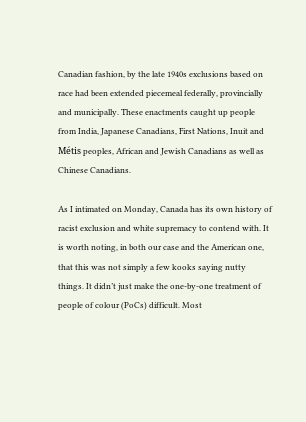Canadian fashion, by the late 1940s exclusions based on race had been extended piecemeal federally, provincially and municipally. These enactments caught up people from India, Japanese Canadians, First Nations, Inuit and Métis peoples, African and Jewish Canadians as well as Chinese Canadians.

As I intimated on Monday, Canada has its own history of racist exclusion and white supremacy to contend with. It is worth noting, in both our case and the American one, that this was not simply a few kooks saying nutty things. It didn’t just make the one-by-one treatment of people of colour (PoCs) difficult. Most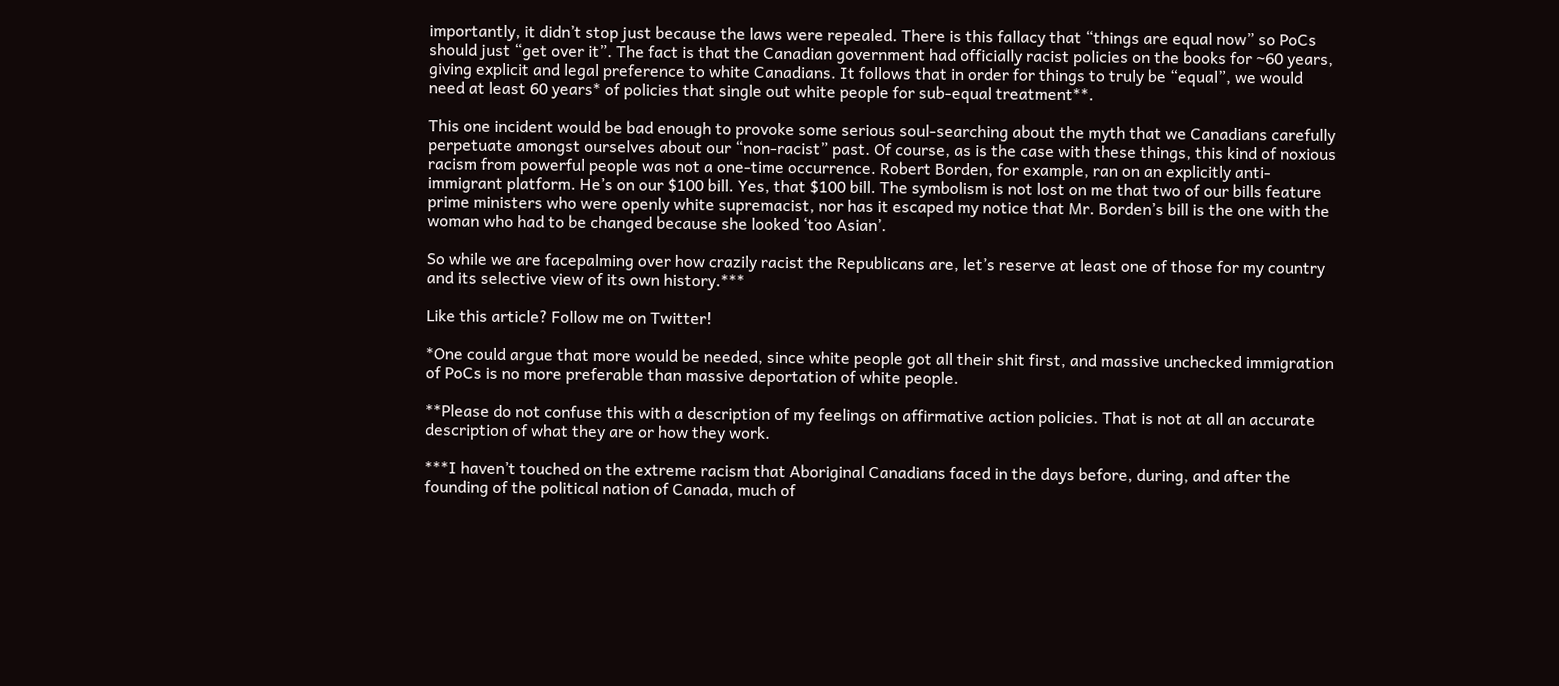importantly, it didn’t stop just because the laws were repealed. There is this fallacy that “things are equal now” so PoCs should just “get over it”. The fact is that the Canadian government had officially racist policies on the books for ~60 years, giving explicit and legal preference to white Canadians. It follows that in order for things to truly be “equal”, we would need at least 60 years* of policies that single out white people for sub-equal treatment**.

This one incident would be bad enough to provoke some serious soul-searching about the myth that we Canadians carefully perpetuate amongst ourselves about our “non-racist” past. Of course, as is the case with these things, this kind of noxious racism from powerful people was not a one-time occurrence. Robert Borden, for example, ran on an explicitly anti-immigrant platform. He’s on our $100 bill. Yes, that $100 bill. The symbolism is not lost on me that two of our bills feature prime ministers who were openly white supremacist, nor has it escaped my notice that Mr. Borden’s bill is the one with the woman who had to be changed because she looked ‘too Asian’.

So while we are facepalming over how crazily racist the Republicans are, let’s reserve at least one of those for my country and its selective view of its own history.***

Like this article? Follow me on Twitter!

*One could argue that more would be needed, since white people got all their shit first, and massive unchecked immigration of PoCs is no more preferable than massive deportation of white people.

**Please do not confuse this with a description of my feelings on affirmative action policies. That is not at all an accurate description of what they are or how they work.

***I haven’t touched on the extreme racism that Aboriginal Canadians faced in the days before, during, and after the founding of the political nation of Canada, much of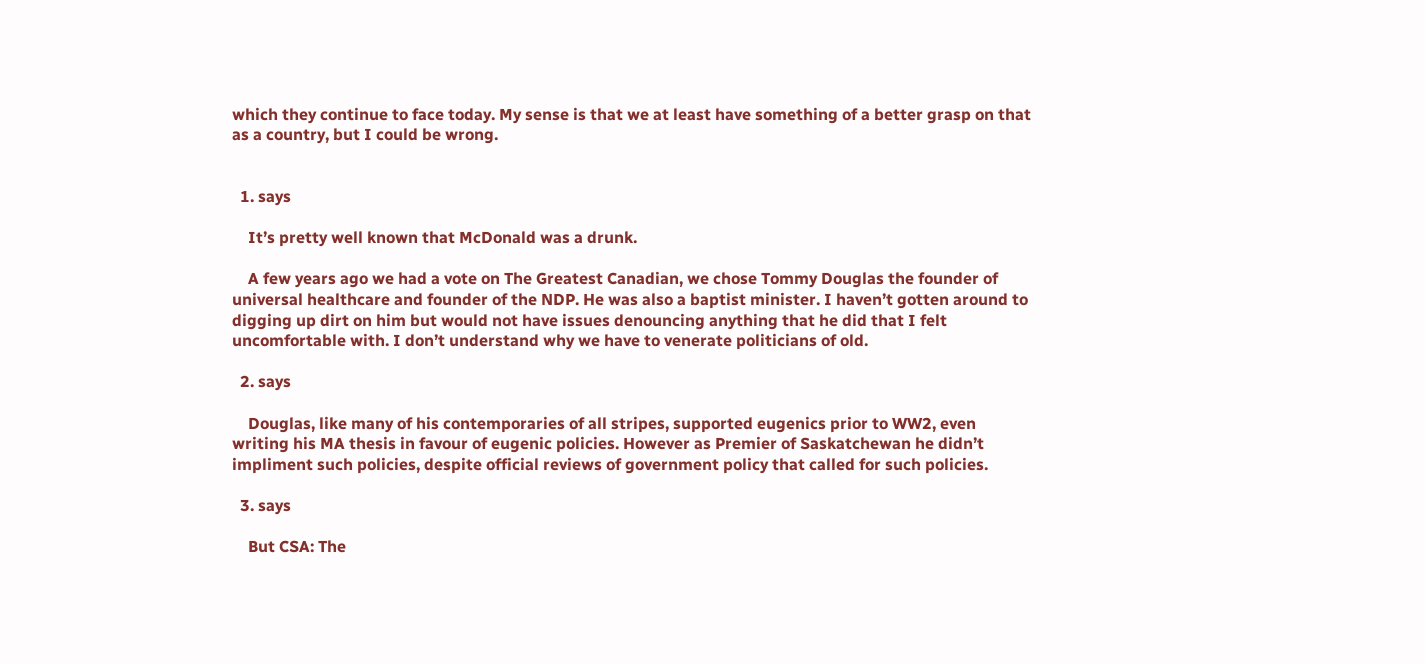which they continue to face today. My sense is that we at least have something of a better grasp on that as a country, but I could be wrong.


  1. says

    It’s pretty well known that McDonald was a drunk.

    A few years ago we had a vote on The Greatest Canadian, we chose Tommy Douglas the founder of universal healthcare and founder of the NDP. He was also a baptist minister. I haven’t gotten around to digging up dirt on him but would not have issues denouncing anything that he did that I felt uncomfortable with. I don’t understand why we have to venerate politicians of old.

  2. says

    Douglas, like many of his contemporaries of all stripes, supported eugenics prior to WW2, even writing his MA thesis in favour of eugenic policies. However as Premier of Saskatchewan he didn’t impliment such policies, despite official reviews of government policy that called for such policies.

  3. says

    But CSA: The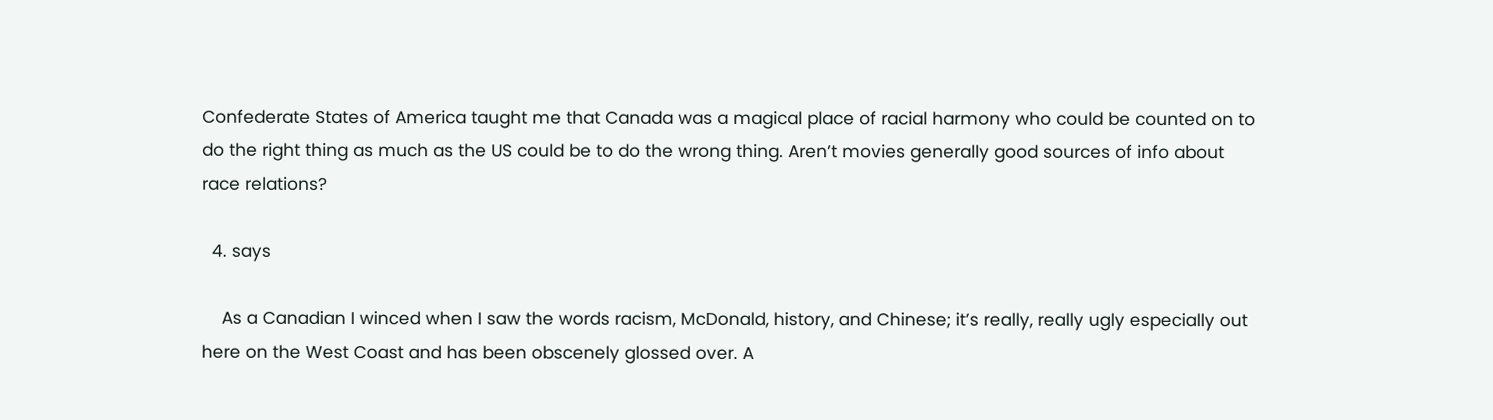Confederate States of America taught me that Canada was a magical place of racial harmony who could be counted on to do the right thing as much as the US could be to do the wrong thing. Aren’t movies generally good sources of info about race relations?

  4. says

    As a Canadian I winced when I saw the words racism, McDonald, history, and Chinese; it’s really, really ugly especially out here on the West Coast and has been obscenely glossed over. A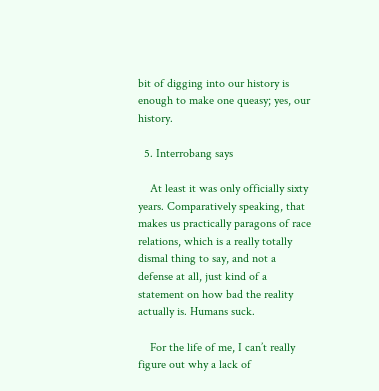bit of digging into our history is enough to make one queasy; yes, our history.

  5. Interrobang says

    At least it was only officially sixty years. Comparatively speaking, that makes us practically paragons of race relations, which is a really totally dismal thing to say, and not a defense at all, just kind of a statement on how bad the reality actually is. Humans suck.

    For the life of me, I can’t really figure out why a lack of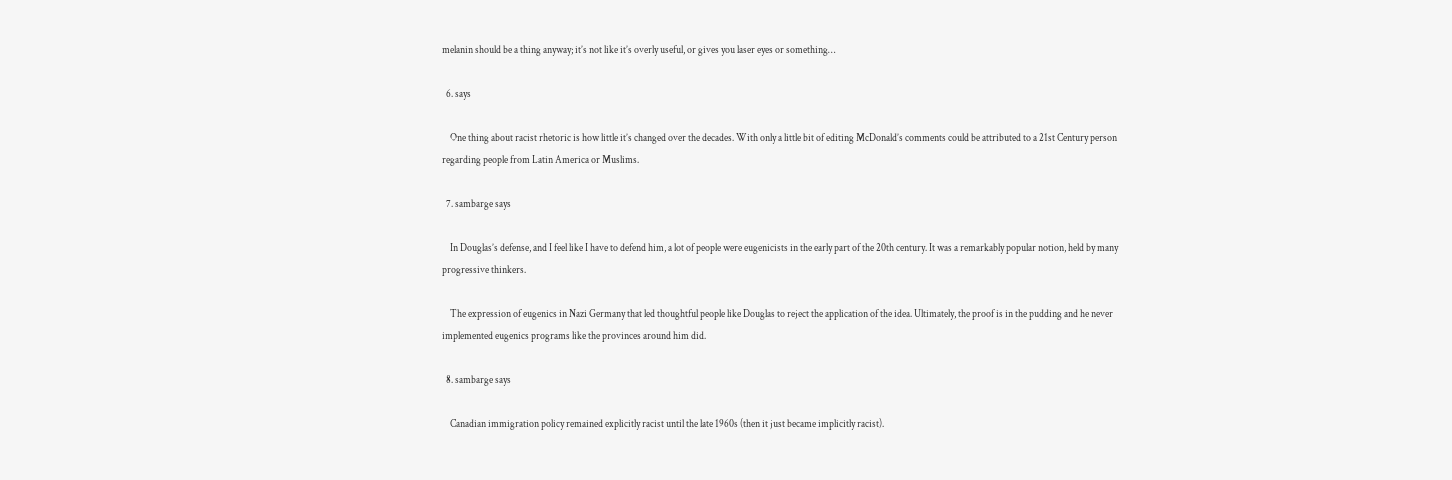melanin should be a thing anyway; it’s not like it’s overly useful, or gives you laser eyes or something…

  6. says

    One thing about racist rhetoric is how little it’s changed over the decades. With only a little bit of editing McDonald’s comments could be attributed to a 21st Century person regarding people from Latin America or Muslims.

  7. sambarge says

    In Douglas’s defense, and I feel like I have to defend him, a lot of people were eugenicists in the early part of the 20th century. It was a remarkably popular notion, held by many progressive thinkers.

    The expression of eugenics in Nazi Germany that led thoughtful people like Douglas to reject the application of the idea. Ultimately, the proof is in the pudding and he never implemented eugenics programs like the provinces around him did.

  8. sambarge says

    Canadian immigration policy remained explicitly racist until the late 1960s (then it just became implicitly racist).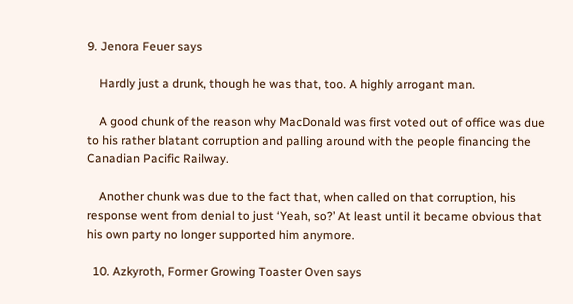9. Jenora Feuer says

    Hardly just a drunk, though he was that, too. A highly arrogant man.

    A good chunk of the reason why MacDonald was first voted out of office was due to his rather blatant corruption and palling around with the people financing the Canadian Pacific Railway.

    Another chunk was due to the fact that, when called on that corruption, his response went from denial to just ‘Yeah, so?’ At least until it became obvious that his own party no longer supported him anymore.

  10. Azkyroth, Former Growing Toaster Oven says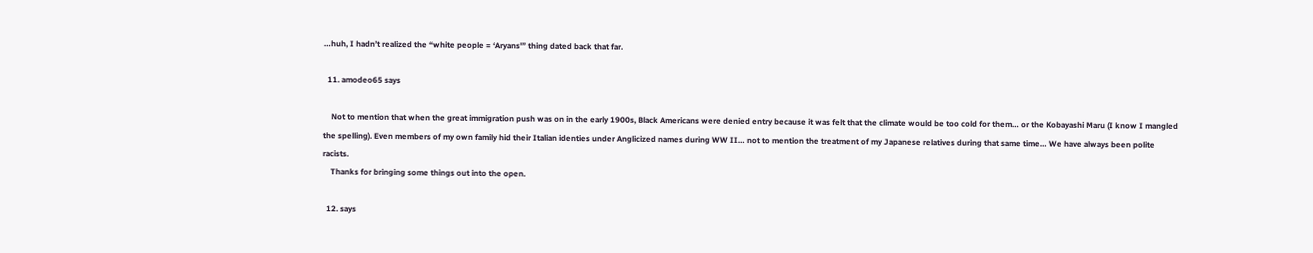…huh, I hadn’t realized the “white people = ‘Aryans'” thing dated back that far.

  11. amodeo65 says

    Not to mention that when the great immigration push was on in the early 1900s, Black Americans were denied entry because it was felt that the climate would be too cold for them… or the Kobayashi Maru (I know I mangled the spelling). Even members of my own family hid their Italian identies under Anglicized names during WW II… not to mention the treatment of my Japanese relatives during that same time… We have always been polite racists.
    Thanks for bringing some things out into the open.

  12. says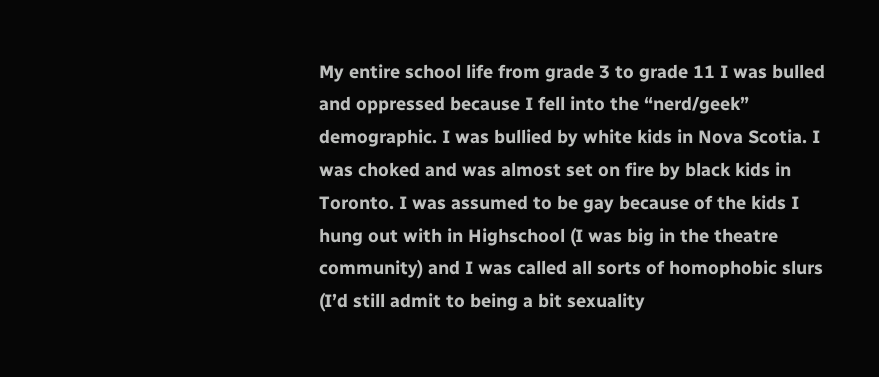My entire school life from grade 3 to grade 11 I was bulled and oppressed because I fell into the “nerd/geek” demographic. I was bullied by white kids in Nova Scotia. I was choked and was almost set on fire by black kids in Toronto. I was assumed to be gay because of the kids I hung out with in Highschool (I was big in the theatre community) and I was called all sorts of homophobic slurs (I’d still admit to being a bit sexuality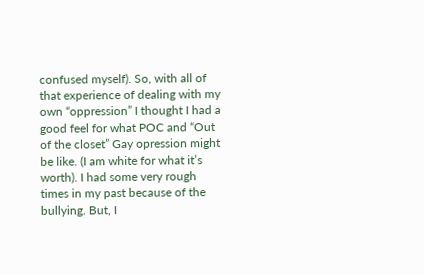confused myself). So, with all of that experience of dealing with my own “oppression” I thought I had a good feel for what POC and “Out of the closet” Gay opression might be like. (I am white for what it’s worth). I had some very rough times in my past because of the bullying. But, I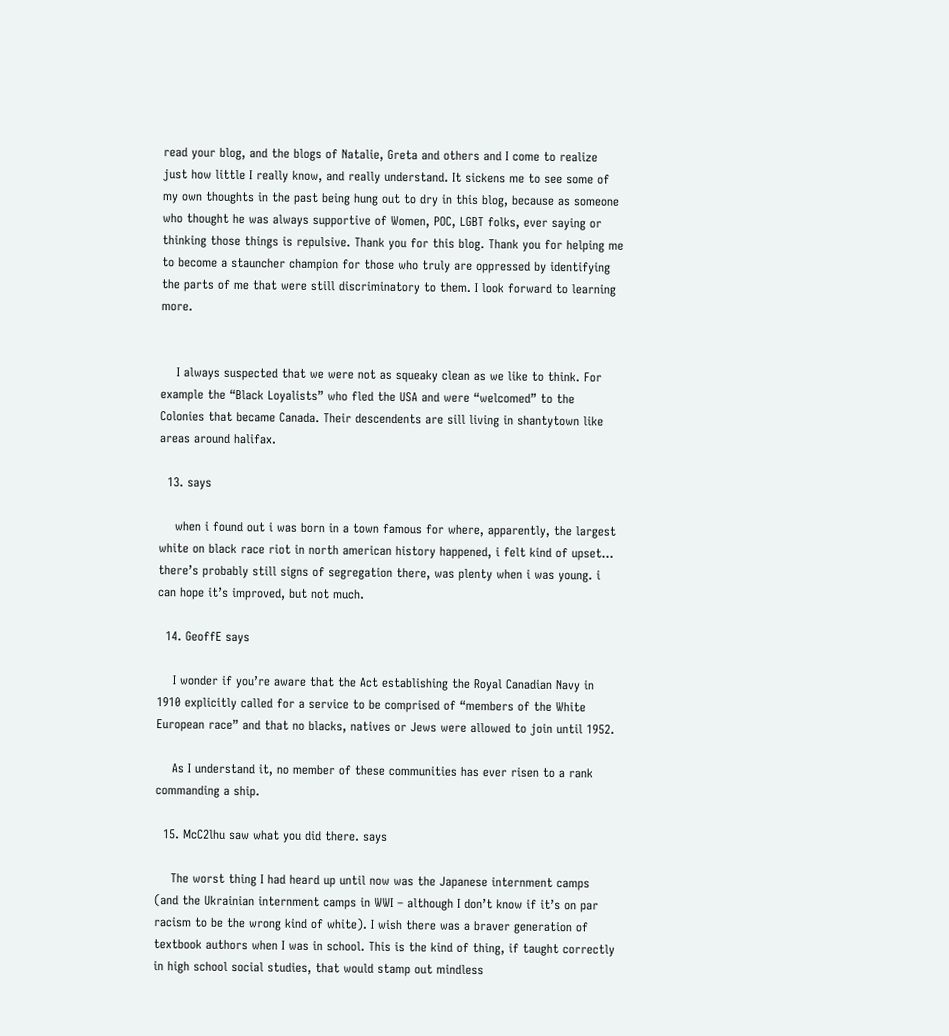read your blog, and the blogs of Natalie, Greta and others and I come to realize just how little I really know, and really understand. It sickens me to see some of my own thoughts in the past being hung out to dry in this blog, because as someone who thought he was always supportive of Women, POC, LGBT folks, ever saying or thinking those things is repulsive. Thank you for this blog. Thank you for helping me to become a stauncher champion for those who truly are oppressed by identifying the parts of me that were still discriminatory to them. I look forward to learning more.


    I always suspected that we were not as squeaky clean as we like to think. For example the “Black Loyalists” who fled the USA and were “welcomed” to the Colonies that became Canada. Their descendents are sill living in shantytown like areas around halifax.

  13. says

    when i found out i was born in a town famous for where, apparently, the largest white on black race riot in north american history happened, i felt kind of upset… there’s probably still signs of segregation there, was plenty when i was young. i can hope it’s improved, but not much.

  14. GeoffE says

    I wonder if you’re aware that the Act establishing the Royal Canadian Navy in 1910 explicitly called for a service to be comprised of “members of the White European race” and that no blacks, natives or Jews were allowed to join until 1952.

    As I understand it, no member of these communities has ever risen to a rank commanding a ship.

  15. McC2lhu saw what you did there. says

    The worst thing I had heard up until now was the Japanese internment camps (and the Ukrainian internment camps in WWI – although I don’t know if it’s on par racism to be the wrong kind of white). I wish there was a braver generation of textbook authors when I was in school. This is the kind of thing, if taught correctly in high school social studies, that would stamp out mindless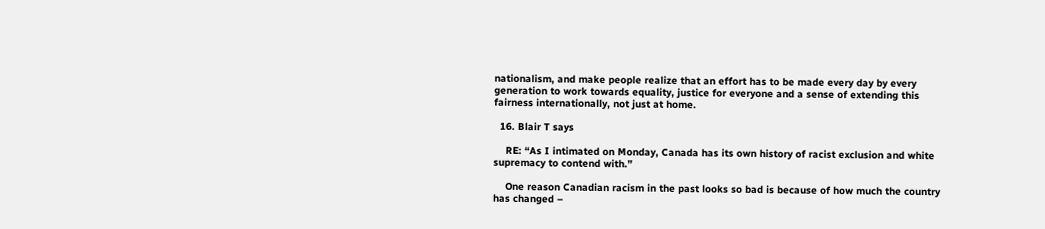nationalism, and make people realize that an effort has to be made every day by every generation to work towards equality, justice for everyone and a sense of extending this fairness internationally, not just at home.

  16. Blair T says

    RE: “As I intimated on Monday, Canada has its own history of racist exclusion and white supremacy to contend with.”

    One reason Canadian racism in the past looks so bad is because of how much the country has changed –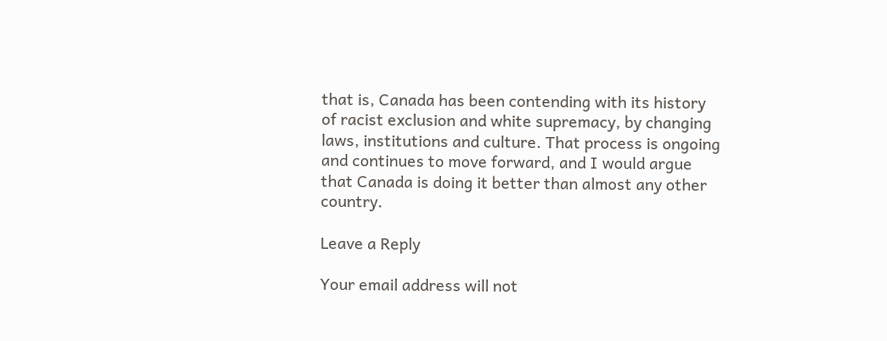that is, Canada has been contending with its history of racist exclusion and white supremacy, by changing laws, institutions and culture. That process is ongoing and continues to move forward, and I would argue that Canada is doing it better than almost any other country.

Leave a Reply

Your email address will not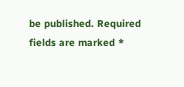be published. Required fields are marked *